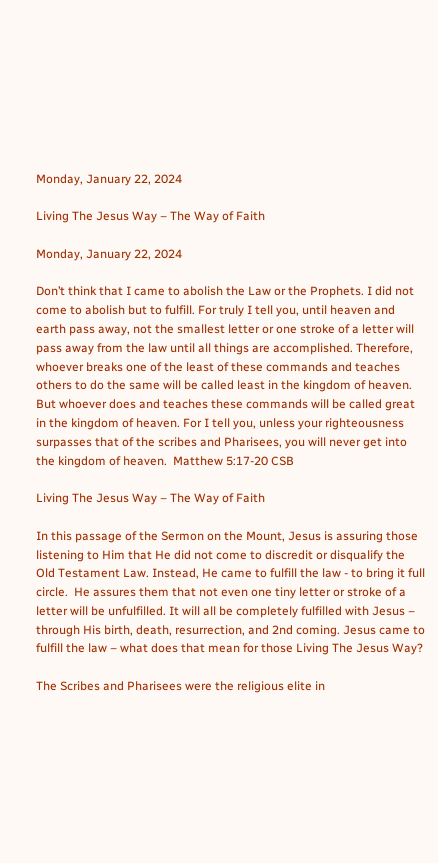Monday, January 22, 2024

Living The Jesus Way – The Way of Faith

Monday, January 22, 2024

Don’t think that I came to abolish the Law or the Prophets. I did not come to abolish but to fulfill. For truly I tell you, until heaven and earth pass away, not the smallest letter or one stroke of a letter will pass away from the law until all things are accomplished. Therefore, whoever breaks one of the least of these commands and teaches others to do the same will be called least in the kingdom of heaven. But whoever does and teaches these commands will be called great in the kingdom of heaven. For I tell you, unless your righteousness surpasses that of the scribes and Pharisees, you will never get into the kingdom of heaven.  Matthew 5:17-20 CSB

Living The Jesus Way – The Way of Faith

In this passage of the Sermon on the Mount, Jesus is assuring those listening to Him that He did not come to discredit or disqualify the Old Testament Law. Instead, He came to fulfill the law - to bring it full circle.  He assures them that not even one tiny letter or stroke of a letter will be unfulfilled. It will all be completely fulfilled with Jesus – through His birth, death, resurrection, and 2nd coming. Jesus came to fulfill the law – what does that mean for those Living The Jesus Way?

The Scribes and Pharisees were the religious elite in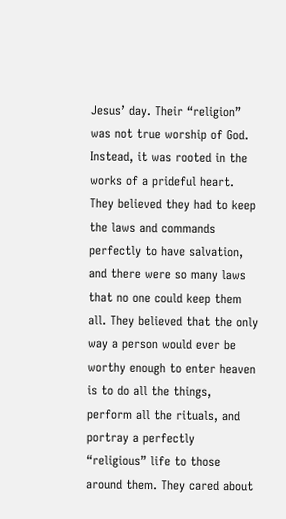Jesus’ day. Their “religion” was not true worship of God. Instead, it was rooted in the works of a prideful heart. They believed they had to keep the laws and commands perfectly to have salvation, and there were so many laws that no one could keep them all. They believed that the only way a person would ever be worthy enough to enter heaven is to do all the things, perform all the rituals, and portray a perfectly “religious” life to those around them. They cared about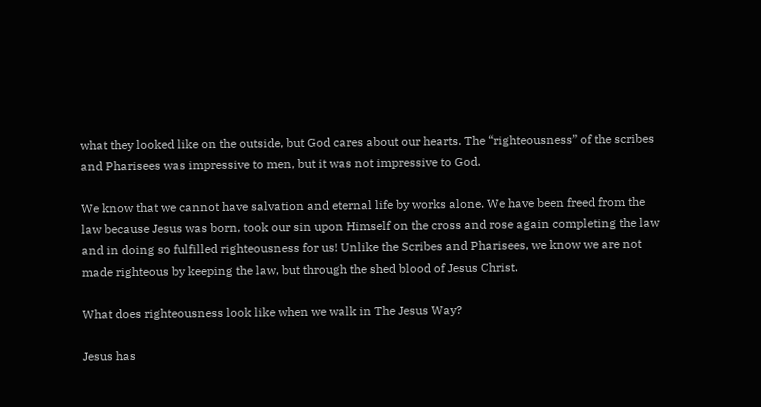what they looked like on the outside, but God cares about our hearts. The “righteousness” of the scribes and Pharisees was impressive to men, but it was not impressive to God.

We know that we cannot have salvation and eternal life by works alone. We have been freed from the law because Jesus was born, took our sin upon Himself on the cross and rose again completing the law and in doing so fulfilled righteousness for us! Unlike the Scribes and Pharisees, we know we are not made righteous by keeping the law, but through the shed blood of Jesus Christ.

What does righteousness look like when we walk in The Jesus Way?

Jesus has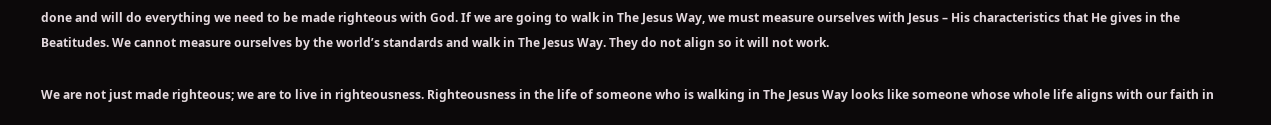done and will do everything we need to be made righteous with God. If we are going to walk in The Jesus Way, we must measure ourselves with Jesus – His characteristics that He gives in the Beatitudes. We cannot measure ourselves by the world’s standards and walk in The Jesus Way. They do not align so it will not work.

We are not just made righteous; we are to live in righteousness. Righteousness in the life of someone who is walking in The Jesus Way looks like someone whose whole life aligns with our faith in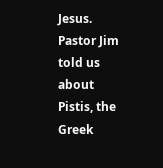Jesus. Pastor Jim told us about Pistis, the Greek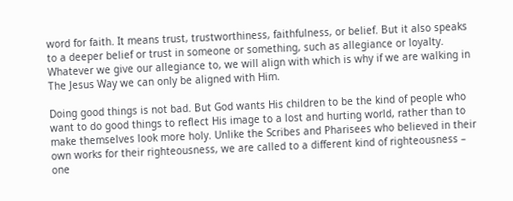word for faith. It means trust, trustworthiness, faithfulness, or belief. But it also speaks to a deeper belief or trust in someone or something, such as allegiance or loyalty. Whatever we give our allegiance to, we will align with which is why if we are walking in The Jesus Way we can only be aligned with Him.

Doing good things is not bad. But God wants His children to be the kind of people who want to do good things to reflect His image to a lost and hurting world, rather than to make themselves look more holy. Unlike the Scribes and Pharisees who believed in their own works for their righteousness, we are called to a different kind of righteousness – one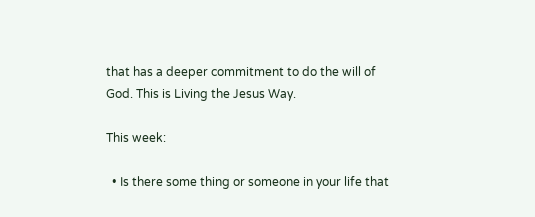that has a deeper commitment to do the will of God. This is Living the Jesus Way.

This week:

  • Is there some thing or someone in your life that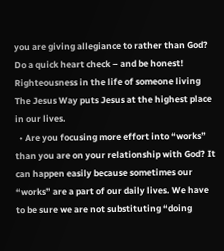you are giving allegiance to rather than God? Do a quick heart check – and be honest! Righteousness in the life of someone living The Jesus Way puts Jesus at the highest place in our lives.
  • Are you focusing more effort into “works” than you are on your relationship with God? It can happen easily because sometimes our “works” are a part of our daily lives. We have to be sure we are not substituting “doing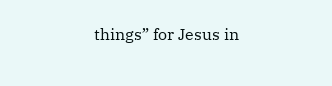things” for Jesus in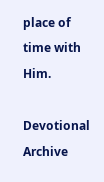place of time with Him.

Devotional Archive